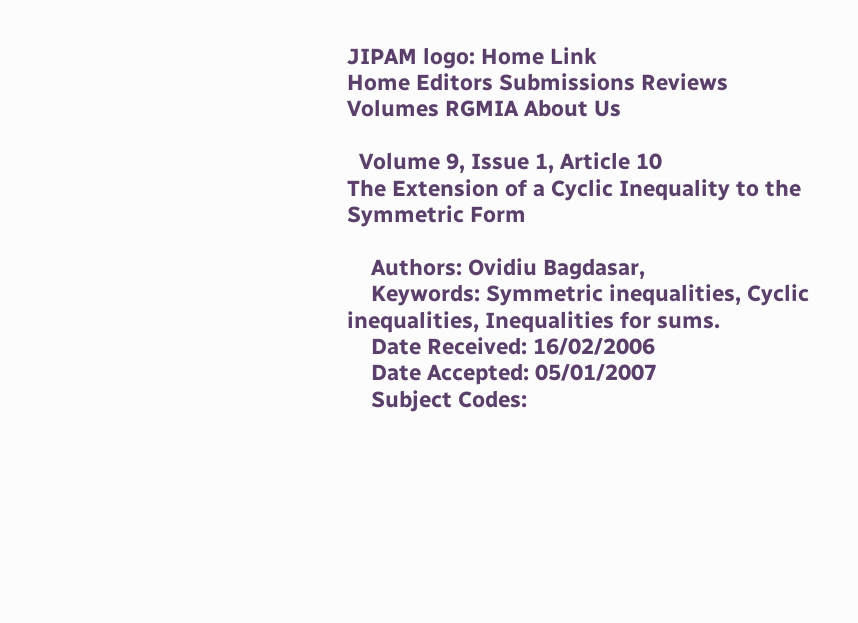JIPAM logo: Home Link
Home Editors Submissions Reviews Volumes RGMIA About Us

  Volume 9, Issue 1, Article 10
The Extension of a Cyclic Inequality to the Symmetric Form

    Authors: Ovidiu Bagdasar,
    Keywords: Symmetric inequalities, Cyclic inequalities, Inequalities for sums.
    Date Received: 16/02/2006
    Date Accepted: 05/01/2007
    Subject Codes: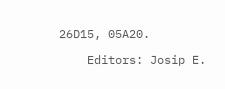26D15, 05A20.

    Editors: Josip E.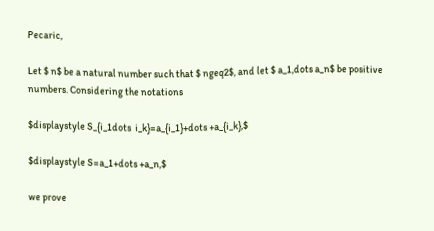Pecaric,

Let $ n$ be a natural number such that $ ngeq2$, and let $ a_1,dots a_n$ be positive numbers. Considering the notations

$displaystyle S_{i_1dots  i_k}=a_{i_1}+dots +a_{i_k},$

$displaystyle S=a_1+dots +a_n,$

we prove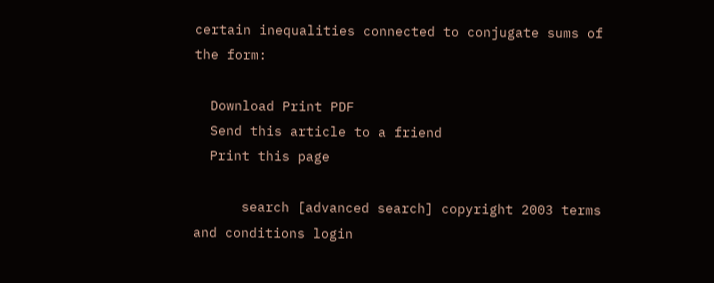certain inequalities connected to conjugate sums of the form:

  Download Print PDF
  Send this article to a friend
  Print this page

      search [advanced search] copyright 2003 terms and conditions login